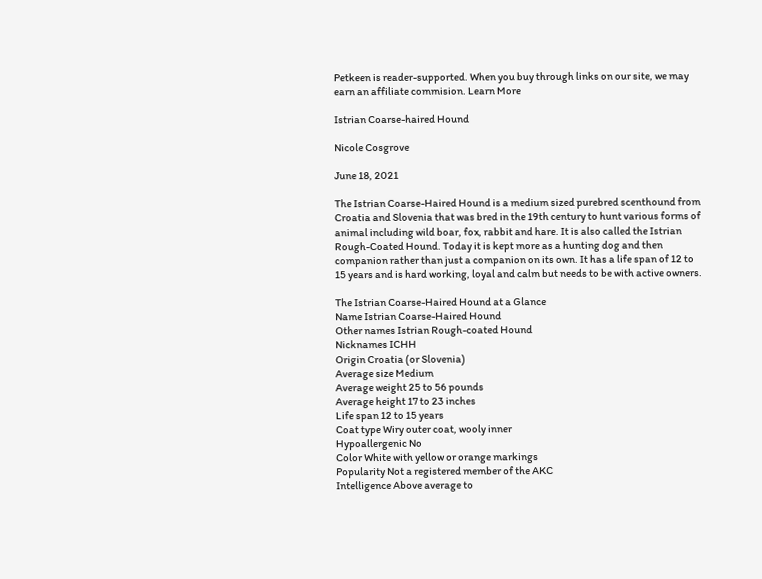Petkeen is reader-supported. When you buy through links on our site, we may earn an affiliate commision. Learn More

Istrian Coarse-haired Hound

Nicole Cosgrove

June 18, 2021

The Istrian Coarse-Haired Hound is a medium sized purebred scenthound from Croatia and Slovenia that was bred in the 19th century to hunt various forms of animal including wild boar, fox, rabbit and hare. It is also called the Istrian Rough-Coated Hound. Today it is kept more as a hunting dog and then companion rather than just a companion on its own. It has a life span of 12 to 15 years and is hard working, loyal and calm but needs to be with active owners.

The Istrian Coarse-Haired Hound at a Glance
Name Istrian Coarse-Haired Hound
Other names Istrian Rough-coated Hound
Nicknames ICHH
Origin Croatia (or Slovenia)
Average size Medium
Average weight 25 to 56 pounds
Average height 17 to 23 inches
Life span 12 to 15 years
Coat type Wiry outer coat, wooly inner
Hypoallergenic No
Color White with yellow or orange markings
Popularity Not a registered member of the AKC
Intelligence Above average to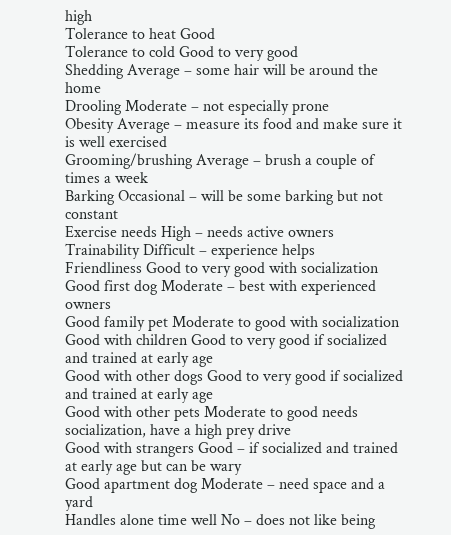high
Tolerance to heat Good
Tolerance to cold Good to very good
Shedding Average – some hair will be around the home
Drooling Moderate – not especially prone
Obesity Average – measure its food and make sure it is well exercised
Grooming/brushing Average – brush a couple of times a week
Barking Occasional – will be some barking but not constant
Exercise needs High – needs active owners
Trainability Difficult – experience helps
Friendliness Good to very good with socialization
Good first dog Moderate – best with experienced owners
Good family pet Moderate to good with socialization
Good with children Good to very good if socialized and trained at early age
Good with other dogs Good to very good if socialized and trained at early age
Good with other pets Moderate to good needs socialization, have a high prey drive
Good with strangers Good – if socialized and trained at early age but can be wary
Good apartment dog Moderate – need space and a yard
Handles alone time well No – does not like being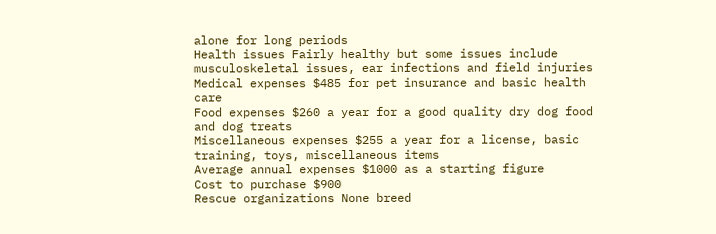alone for long periods
Health issues Fairly healthy but some issues include musculoskeletal issues, ear infections and field injuries
Medical expenses $485 for pet insurance and basic health care
Food expenses $260 a year for a good quality dry dog food and dog treats
Miscellaneous expenses $255 a year for a license, basic training, toys, miscellaneous items
Average annual expenses $1000 as a starting figure
Cost to purchase $900
Rescue organizations None breed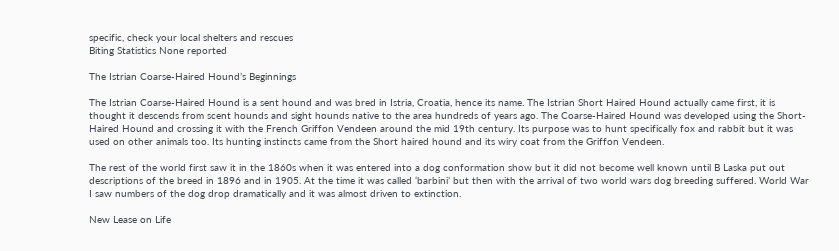specific, check your local shelters and rescues
Biting Statistics None reported

The Istrian Coarse-Haired Hound’s Beginnings

The Istrian Coarse-Haired Hound is a sent hound and was bred in Istria, Croatia, hence its name. The Istrian Short Haired Hound actually came first, it is thought it descends from scent hounds and sight hounds native to the area hundreds of years ago. The Coarse-Haired Hound was developed using the Short-Haired Hound and crossing it with the French Griffon Vendeen around the mid 19th century. Its purpose was to hunt specifically fox and rabbit but it was used on other animals too. Its hunting instincts came from the Short haired hound and its wiry coat from the Griffon Vendeen.

The rest of the world first saw it in the 1860s when it was entered into a dog conformation show but it did not become well known until B Laska put out descriptions of the breed in 1896 and in 1905. At the time it was called ‘barbini’ but then with the arrival of two world wars dog breeding suffered. World War I saw numbers of the dog drop dramatically and it was almost driven to extinction.

New Lease on Life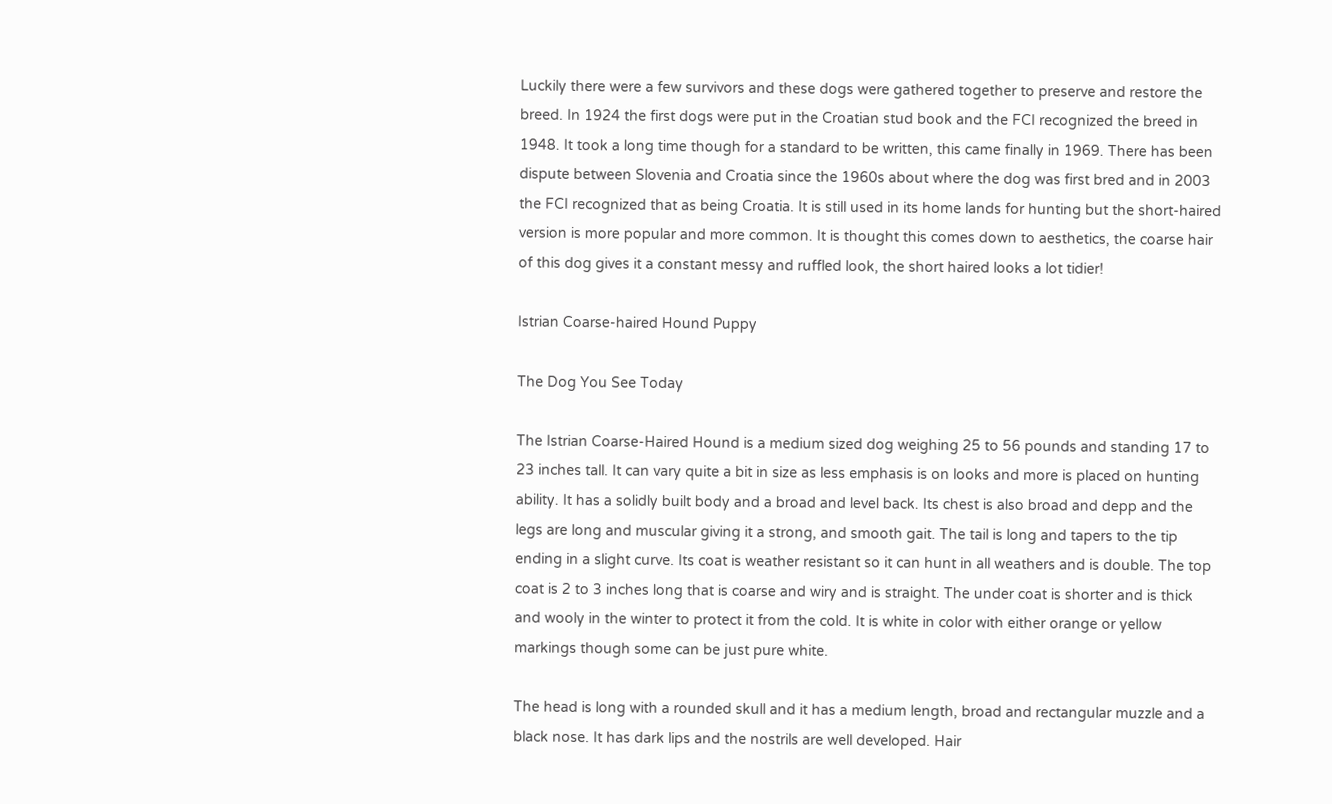Luckily there were a few survivors and these dogs were gathered together to preserve and restore the breed. In 1924 the first dogs were put in the Croatian stud book and the FCI recognized the breed in 1948. It took a long time though for a standard to be written, this came finally in 1969. There has been dispute between Slovenia and Croatia since the 1960s about where the dog was first bred and in 2003 the FCI recognized that as being Croatia. It is still used in its home lands for hunting but the short-haired version is more popular and more common. It is thought this comes down to aesthetics, the coarse hair of this dog gives it a constant messy and ruffled look, the short haired looks a lot tidier!

Istrian Coarse-haired Hound Puppy

The Dog You See Today

The Istrian Coarse-Haired Hound is a medium sized dog weighing 25 to 56 pounds and standing 17 to 23 inches tall. It can vary quite a bit in size as less emphasis is on looks and more is placed on hunting ability. It has a solidly built body and a broad and level back. Its chest is also broad and depp and the legs are long and muscular giving it a strong, and smooth gait. The tail is long and tapers to the tip ending in a slight curve. Its coat is weather resistant so it can hunt in all weathers and is double. The top coat is 2 to 3 inches long that is coarse and wiry and is straight. The under coat is shorter and is thick and wooly in the winter to protect it from the cold. It is white in color with either orange or yellow markings though some can be just pure white.

The head is long with a rounded skull and it has a medium length, broad and rectangular muzzle and a black nose. It has dark lips and the nostrils are well developed. Hair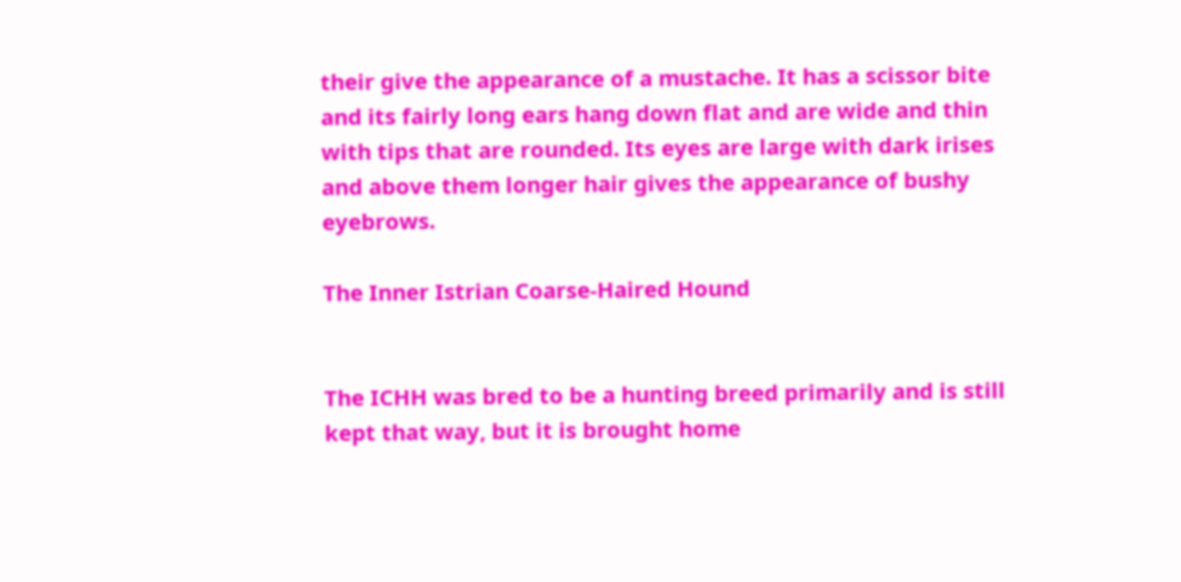their give the appearance of a mustache. It has a scissor bite and its fairly long ears hang down flat and are wide and thin with tips that are rounded. Its eyes are large with dark irises and above them longer hair gives the appearance of bushy eyebrows.

The Inner Istrian Coarse-Haired Hound


The ICHH was bred to be a hunting breed primarily and is still kept that way, but it is brought home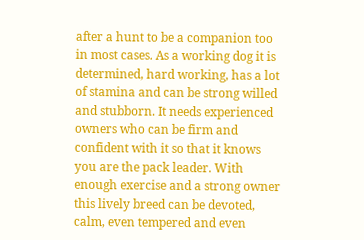after a hunt to be a companion too in most cases. As a working dog it is determined, hard working, has a lot of stamina and can be strong willed and stubborn. It needs experienced owners who can be firm and confident with it so that it knows you are the pack leader. With enough exercise and a strong owner this lively breed can be devoted, calm, even tempered and even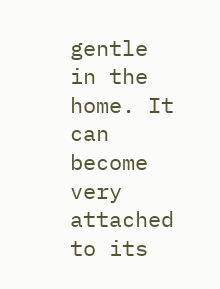gentle in the home. It can become very attached to its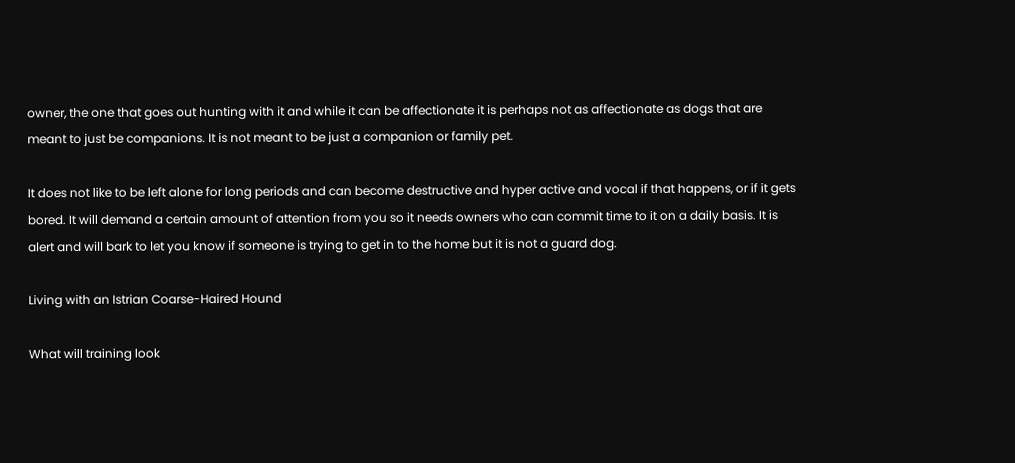owner, the one that goes out hunting with it and while it can be affectionate it is perhaps not as affectionate as dogs that are meant to just be companions. It is not meant to be just a companion or family pet.

It does not like to be left alone for long periods and can become destructive and hyper active and vocal if that happens, or if it gets bored. It will demand a certain amount of attention from you so it needs owners who can commit time to it on a daily basis. It is alert and will bark to let you know if someone is trying to get in to the home but it is not a guard dog.

Living with an Istrian Coarse-Haired Hound

What will training look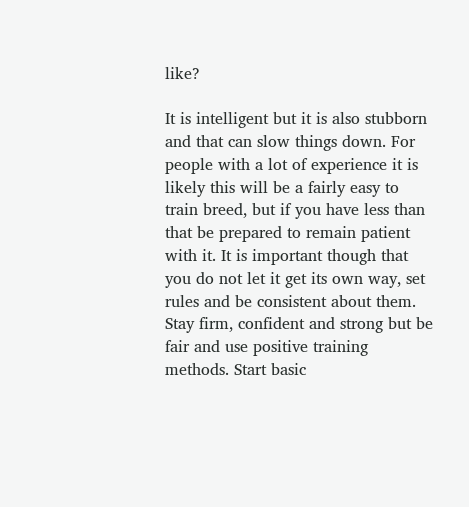like?

It is intelligent but it is also stubborn and that can slow things down. For people with a lot of experience it is likely this will be a fairly easy to train breed, but if you have less than that be prepared to remain patient with it. It is important though that you do not let it get its own way, set rules and be consistent about them. Stay firm, confident and strong but be fair and use positive training methods. Start basic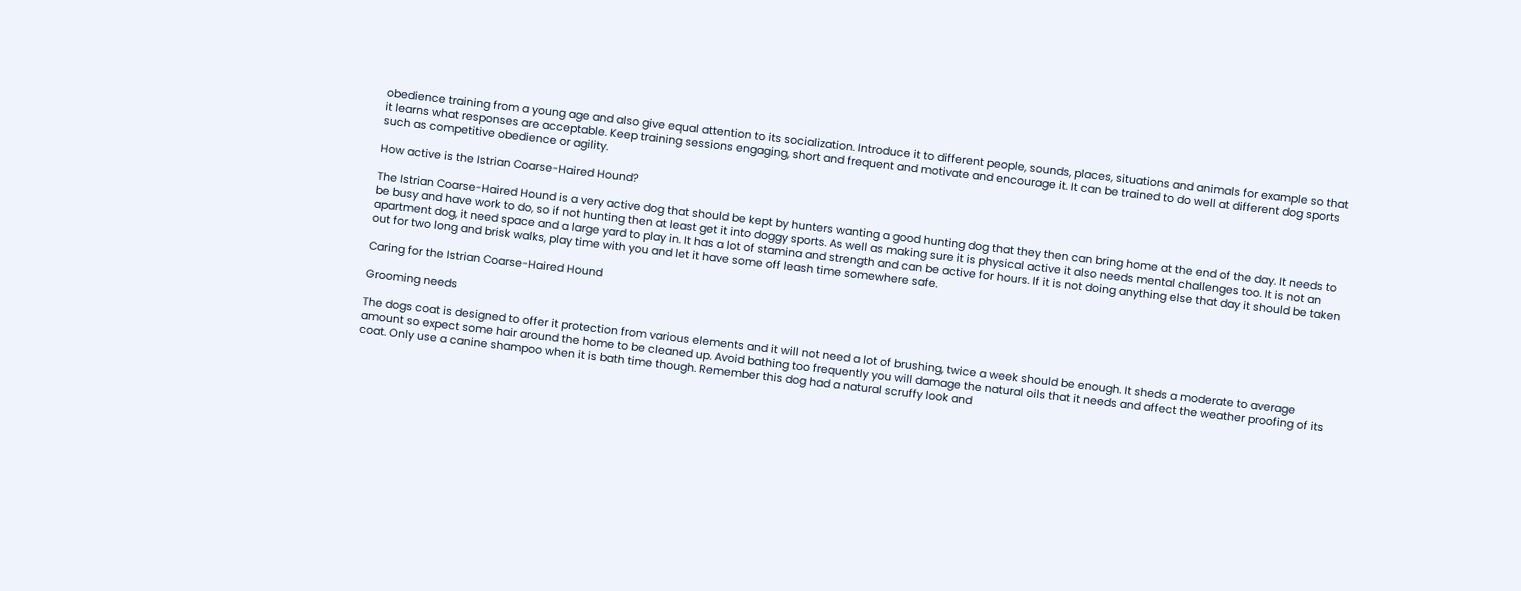obedience training from a young age and also give equal attention to its socialization. Introduce it to different people, sounds, places, situations and animals for example so that it learns what responses are acceptable. Keep training sessions engaging, short and frequent and motivate and encourage it. It can be trained to do well at different dog sports such as competitive obedience or agility.

How active is the Istrian Coarse-Haired Hound?

The Istrian Coarse-Haired Hound is a very active dog that should be kept by hunters wanting a good hunting dog that they then can bring home at the end of the day. It needs to be busy and have work to do, so if not hunting then at least get it into doggy sports. As well as making sure it is physical active it also needs mental challenges too. It is not an apartment dog, it need space and a large yard to play in. It has a lot of stamina and strength and can be active for hours. If it is not doing anything else that day it should be taken out for two long and brisk walks, play time with you and let it have some off leash time somewhere safe.

Caring for the Istrian Coarse-Haired Hound

Grooming needs

The dogs coat is designed to offer it protection from various elements and it will not need a lot of brushing, twice a week should be enough. It sheds a moderate to average amount so expect some hair around the home to be cleaned up. Avoid bathing too frequently you will damage the natural oils that it needs and affect the weather proofing of its coat. Only use a canine shampoo when it is bath time though. Remember this dog had a natural scruffy look and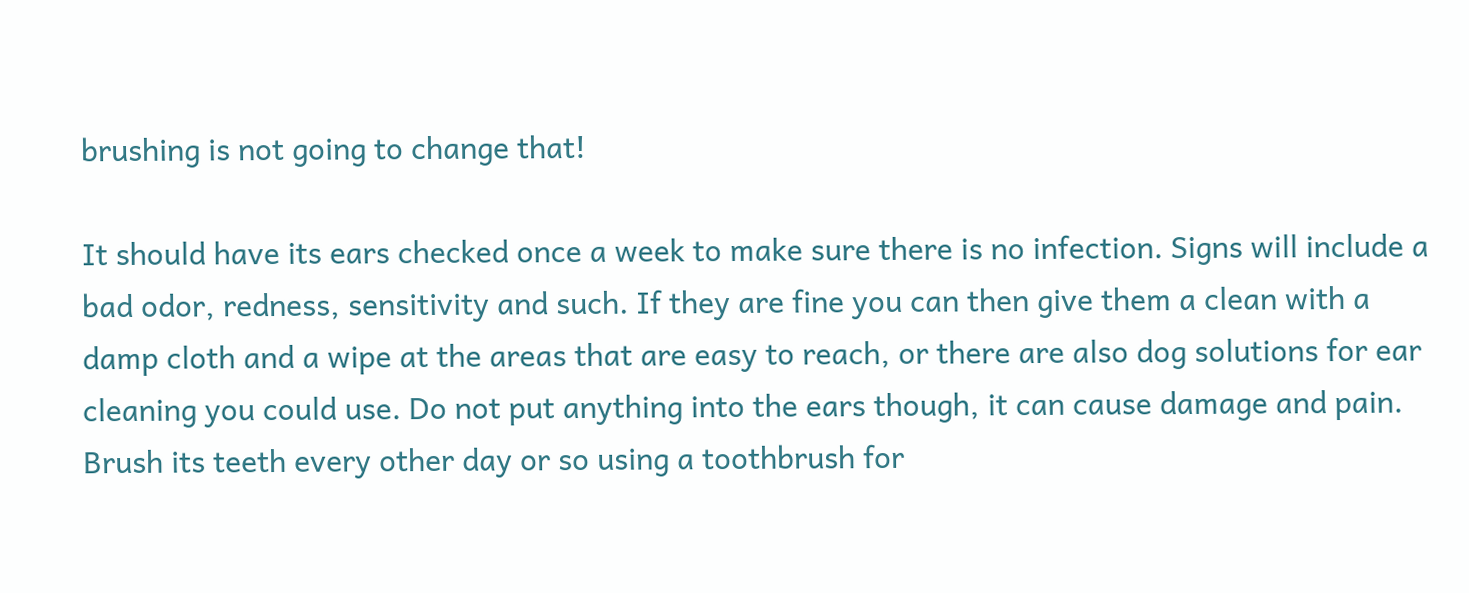brushing is not going to change that!

It should have its ears checked once a week to make sure there is no infection. Signs will include a bad odor, redness, sensitivity and such. If they are fine you can then give them a clean with a damp cloth and a wipe at the areas that are easy to reach, or there are also dog solutions for ear cleaning you could use. Do not put anything into the ears though, it can cause damage and pain. Brush its teeth every other day or so using a toothbrush for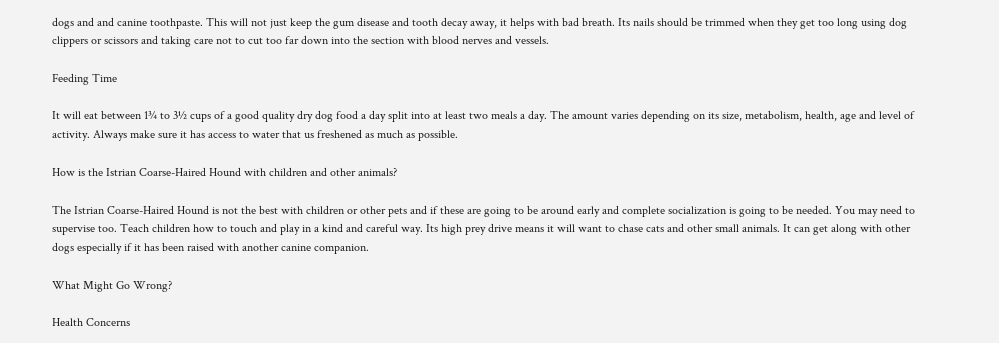dogs and and canine toothpaste. This will not just keep the gum disease and tooth decay away, it helps with bad breath. Its nails should be trimmed when they get too long using dog clippers or scissors and taking care not to cut too far down into the section with blood nerves and vessels.

Feeding Time

It will eat between 1¾ to 3½ cups of a good quality dry dog food a day split into at least two meals a day. The amount varies depending on its size, metabolism, health, age and level of activity. Always make sure it has access to water that us freshened as much as possible.

How is the Istrian Coarse-Haired Hound with children and other animals?

The Istrian Coarse-Haired Hound is not the best with children or other pets and if these are going to be around early and complete socialization is going to be needed. You may need to supervise too. Teach children how to touch and play in a kind and careful way. Its high prey drive means it will want to chase cats and other small animals. It can get along with other dogs especially if it has been raised with another canine companion.

What Might Go Wrong?

Health Concerns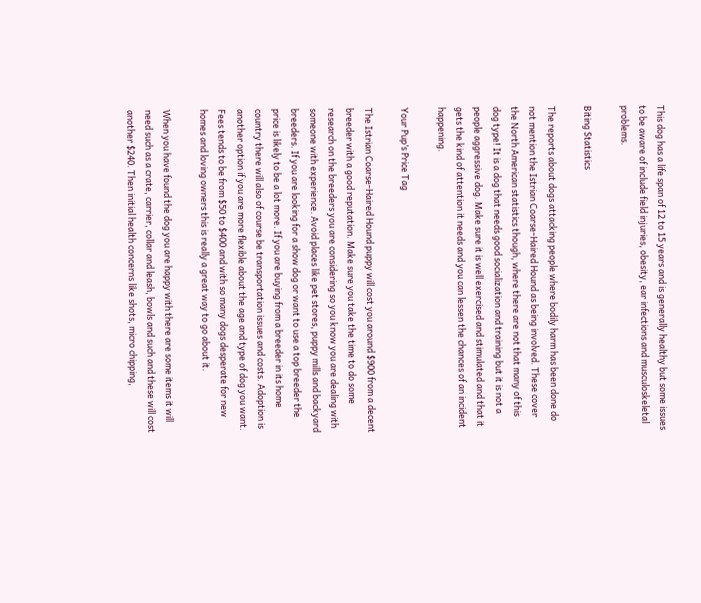This dog has a life span of 12 to 15 years and is generally healthy but some issues to be aware of include field injuries, obesity, ear infections and musculoskeletal problems.

Biting Statistics

The reports about dogs attacking people where bodily harm has been done do not mention the Istrian Coarse-Haired Hound as being involved. These cover the North American statistics though, where there are not that many of this dog type! It is a dog that needs good socialization and training but it is not a people aggressive dog. Make sure it is well exercised and stimulated and that it gets the kind of attention it needs and you can lessen the chances of an incident happening.

Your Pup’s Price Tag

The Istrian Coarse-Haired Hound puppy will cost you around $900 from a decent breeder with a good reputation. Make sure you take the time to do some research on the breeders you are considering so you know you are dealing with someone with experience. Avoid places like pet stores, puppy mills and backyard breeders. If you are looking for a show dog or want to use a top breeder the price is likely to be a lot more. If you are buying from a breeder in its home country there will also of course be transportation issues and costs. Adoption is another option if you are more flexible about the age and type of dog you want. Fees tends to be from $50 to $400 and with so many dogs desperate for new homes and loving owners this is really a great way to go about it.

When you have found the dog you are happy with there are some items it will need such as a crate, carrier, collar and leash, bowls and such and these will cost another $240. Then initial health concerns like shots, micro chipping,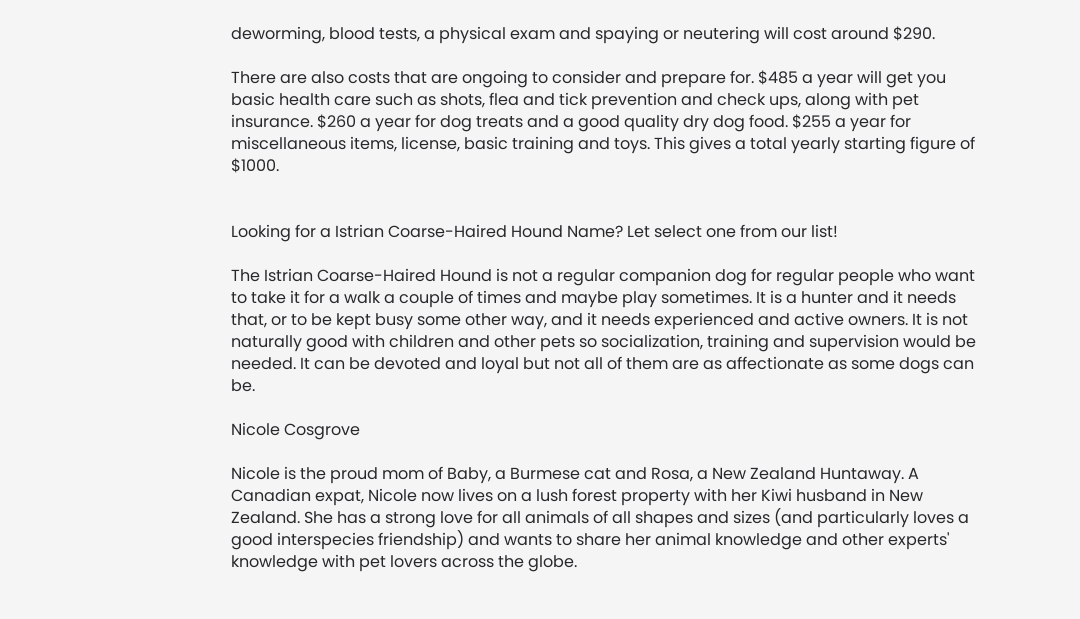deworming, blood tests, a physical exam and spaying or neutering will cost around $290.

There are also costs that are ongoing to consider and prepare for. $485 a year will get you basic health care such as shots, flea and tick prevention and check ups, along with pet insurance. $260 a year for dog treats and a good quality dry dog food. $255 a year for miscellaneous items, license, basic training and toys. This gives a total yearly starting figure of $1000.


Looking for a Istrian Coarse-Haired Hound Name? Let select one from our list!

The Istrian Coarse-Haired Hound is not a regular companion dog for regular people who want to take it for a walk a couple of times and maybe play sometimes. It is a hunter and it needs that, or to be kept busy some other way, and it needs experienced and active owners. It is not naturally good with children and other pets so socialization, training and supervision would be needed. It can be devoted and loyal but not all of them are as affectionate as some dogs can be.

Nicole Cosgrove

Nicole is the proud mom of Baby, a Burmese cat and Rosa, a New Zealand Huntaway. A Canadian expat, Nicole now lives on a lush forest property with her Kiwi husband in New Zealand. She has a strong love for all animals of all shapes and sizes (and particularly loves a good interspecies friendship) and wants to share her animal knowledge and other experts' knowledge with pet lovers across the globe.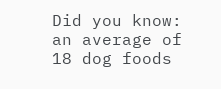Did you know: an average of 18 dog foods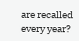are recalled every year?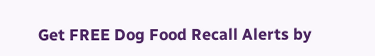Get FREE Dog Food Recall Alerts by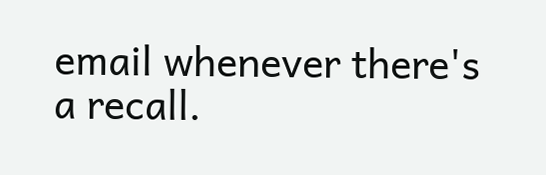email whenever there's a recall.